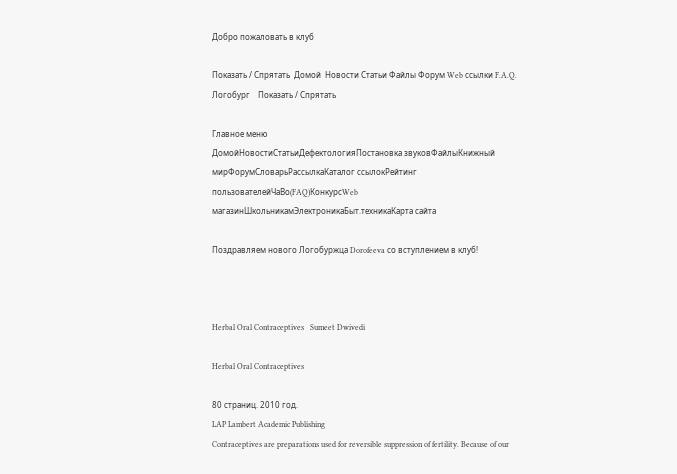Добро пожаловать в клуб

Показать / Спрятать  Домой  Новости Статьи Файлы Форум Web ссылки F.A.Q. Логобург    Показать / Спрятать

Главное меню
ДомойНовостиСтатьиДефектологияПостановка звуковФайлыКнижный мирФорумСловарьРассылкаКаталог ссылокРейтинг пользователейЧаВо(FAQ)КонкурсWeb магазинШкольникамЭлектроникаБыт.техникаКарта сайта

Поздравляем нового Логобуржца Dorofeeva со вступлением в клуб!



Herbal Oral Contraceptives   Sumeet Dwivedi

Herbal Oral Contraceptives

80 страниц. 2010 год.
LAP Lambert Academic Publishing
Contraceptives are preparations used for reversible suppression of fertility. Because of our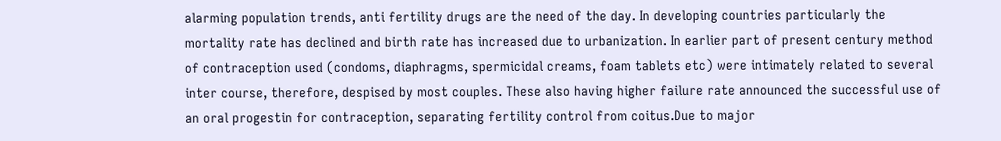alarming population trends, anti fertility drugs are the need of the day. In developing countries particularly the mortality rate has declined and birth rate has increased due to urbanization. In earlier part of present century method of contraception used (condoms, diaphragms, spermicidal creams, foam tablets etc) were intimately related to several inter course, therefore, despised by most couples. These also having higher failure rate announced the successful use of an oral progestin for contraception, separating fertility control from coitus.Due to major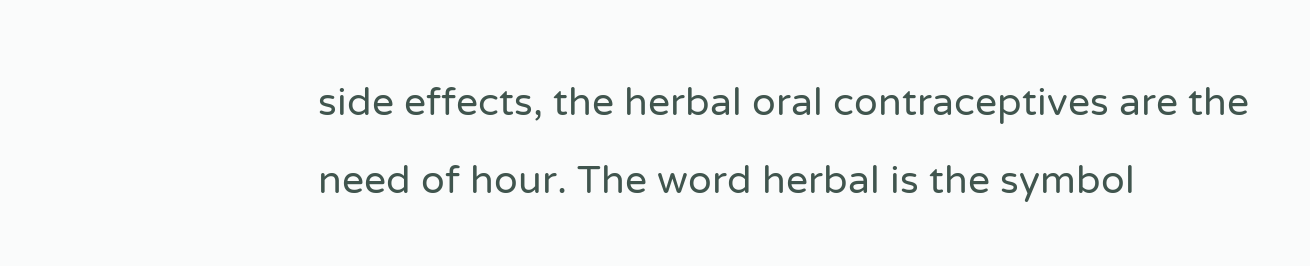side effects, the herbal oral contraceptives are the need of hour. The word herbal is the symbol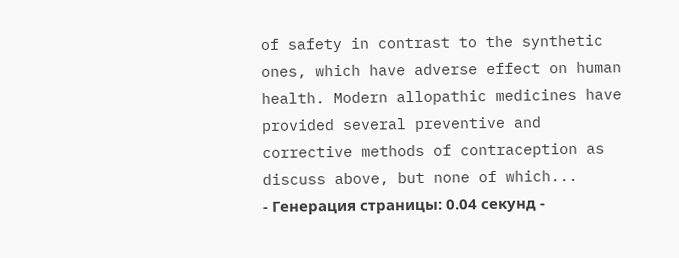of safety in contrast to the synthetic ones, which have adverse effect on human health. Modern allopathic medicines have provided several preventive and corrective methods of contraception as discuss above, but none of which...
- Генерация страницы: 0.04 секунд -